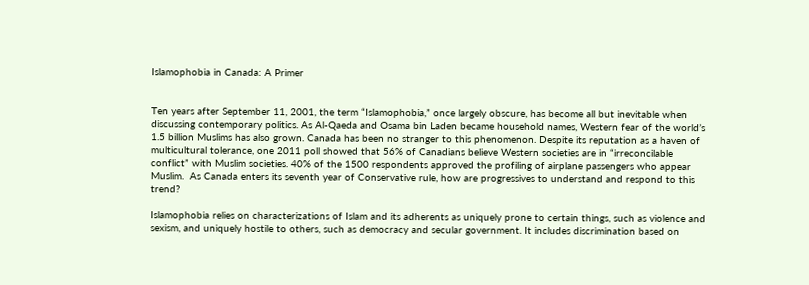Islamophobia in Canada: A Primer


Ten years after September 11, 2001, the term “Islamophobia,” once largely obscure, has become all but inevitable when discussing contemporary politics. As Al-Qaeda and Osama bin Laden became household names, Western fear of the world’s 1.5 billion Muslims has also grown. Canada has been no stranger to this phenomenon. Despite its reputation as a haven of multicultural tolerance, one 2011 poll showed that 56% of Canadians believe Western societies are in “irreconcilable conflict” with Muslim societies. 40% of the 1500 respondents approved the profiling of airplane passengers who appear Muslim.  As Canada enters its seventh year of Conservative rule, how are progressives to understand and respond to this trend?

Islamophobia relies on characterizations of Islam and its adherents as uniquely prone to certain things, such as violence and sexism, and uniquely hostile to others, such as democracy and secular government. It includes discrimination based on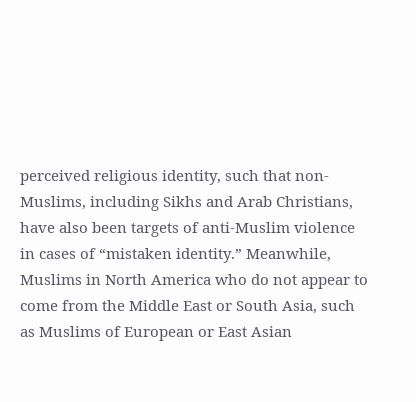perceived religious identity, such that non-Muslims, including Sikhs and Arab Christians, have also been targets of anti-Muslim violence in cases of “mistaken identity.” Meanwhile, Muslims in North America who do not appear to come from the Middle East or South Asia, such as Muslims of European or East Asian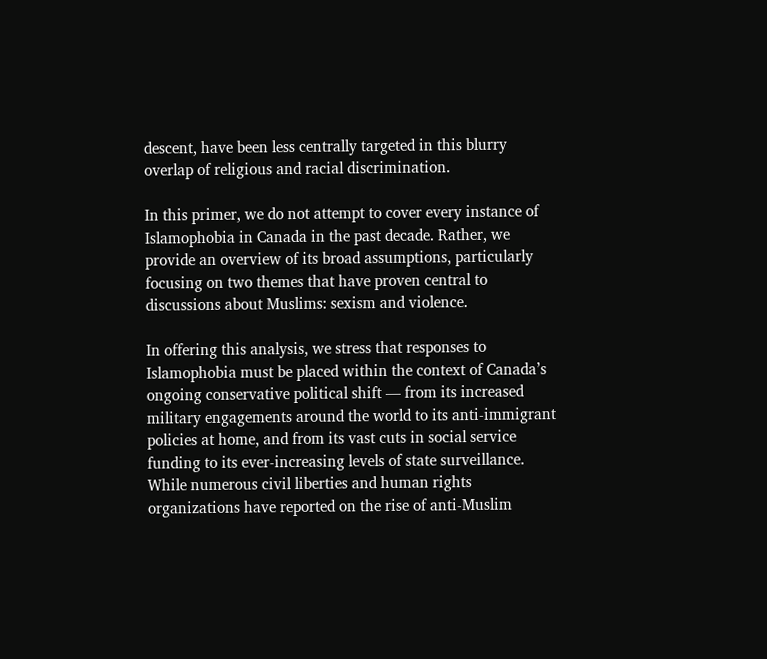descent, have been less centrally targeted in this blurry overlap of religious and racial discrimination.

In this primer, we do not attempt to cover every instance of Islamophobia in Canada in the past decade. Rather, we provide an overview of its broad assumptions, particularly focusing on two themes that have proven central to discussions about Muslims: sexism and violence.

In offering this analysis, we stress that responses to Islamophobia must be placed within the context of Canada’s ongoing conservative political shift — from its increased military engagements around the world to its anti-immigrant policies at home, and from its vast cuts in social service funding to its ever-increasing levels of state surveillance. While numerous civil liberties and human rights organizations have reported on the rise of anti-Muslim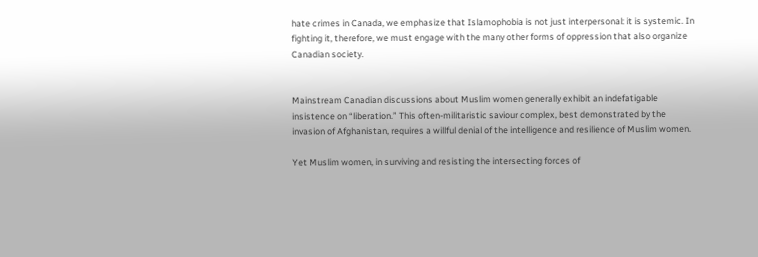hate crimes in Canada, we emphasize that Islamophobia is not just interpersonal: it is systemic. In fighting it, therefore, we must engage with the many other forms of oppression that also organize Canadian society.


Mainstream Canadian discussions about Muslim women generally exhibit an indefatigable insistence on “liberation.” This often-militaristic saviour complex, best demonstrated by the invasion of Afghanistan, requires a willful denial of the intelligence and resilience of Muslim women.

Yet Muslim women, in surviving and resisting the intersecting forces of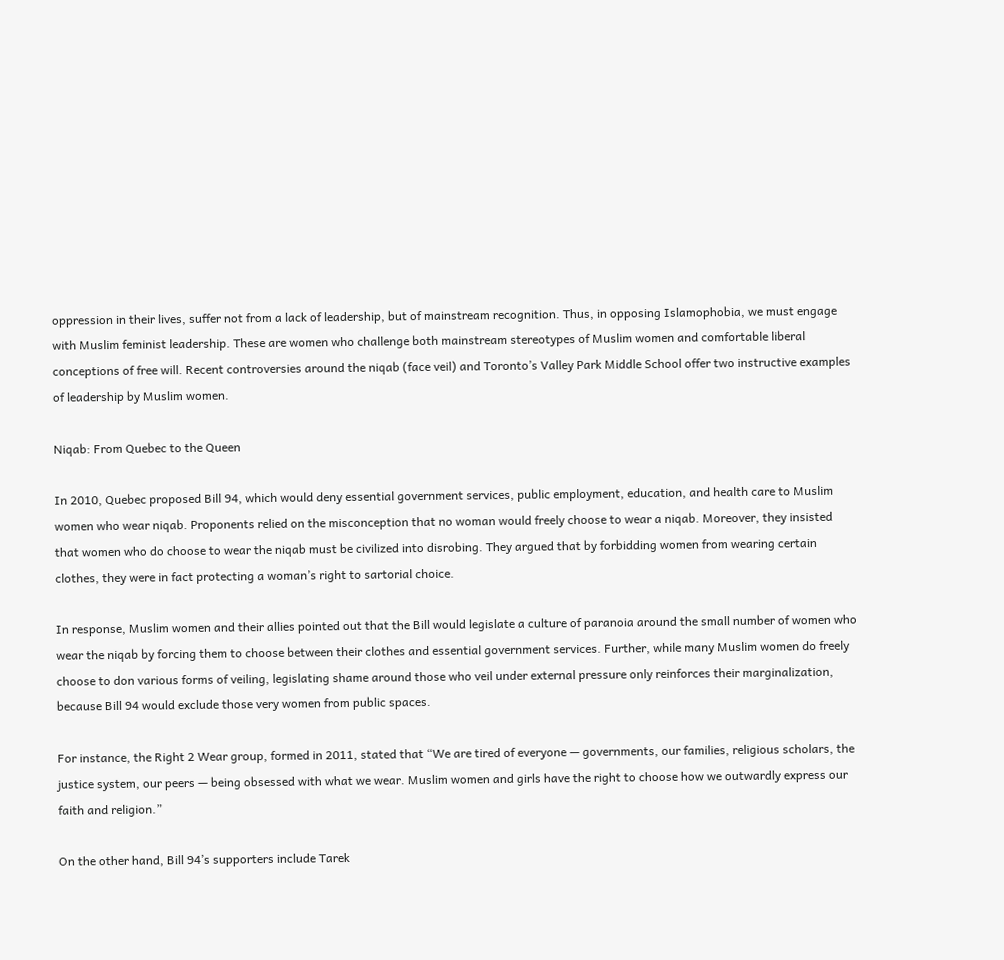oppression in their lives, suffer not from a lack of leadership, but of mainstream recognition. Thus, in opposing Islamophobia, we must engage with Muslim feminist leadership. These are women who challenge both mainstream stereotypes of Muslim women and comfortable liberal conceptions of free will. Recent controversies around the niqab (face veil) and Toronto’s Valley Park Middle School offer two instructive examples of leadership by Muslim women.

Niqab: From Quebec to the Queen

In 2010, Quebec proposed Bill 94, which would deny essential government services, public employment, education, and health care to Muslim women who wear niqab. Proponents relied on the misconception that no woman would freely choose to wear a niqab. Moreover, they insisted that women who do choose to wear the niqab must be civilized into disrobing. They argued that by forbidding women from wearing certain clothes, they were in fact protecting a woman’s right to sartorial choice.

In response, Muslim women and their allies pointed out that the Bill would legislate a culture of paranoia around the small number of women who wear the niqab by forcing them to choose between their clothes and essential government services. Further, while many Muslim women do freely choose to don various forms of veiling, legislating shame around those who veil under external pressure only reinforces their marginalization, because Bill 94 would exclude those very women from public spaces.

For instance, the Right 2 Wear group, formed in 2011, stated that “We are tired of everyone — governments, our families, religious scholars, the justice system, our peers — being obsessed with what we wear. Muslim women and girls have the right to choose how we outwardly express our faith and religion.”

On the other hand, Bill 94’s supporters include Tarek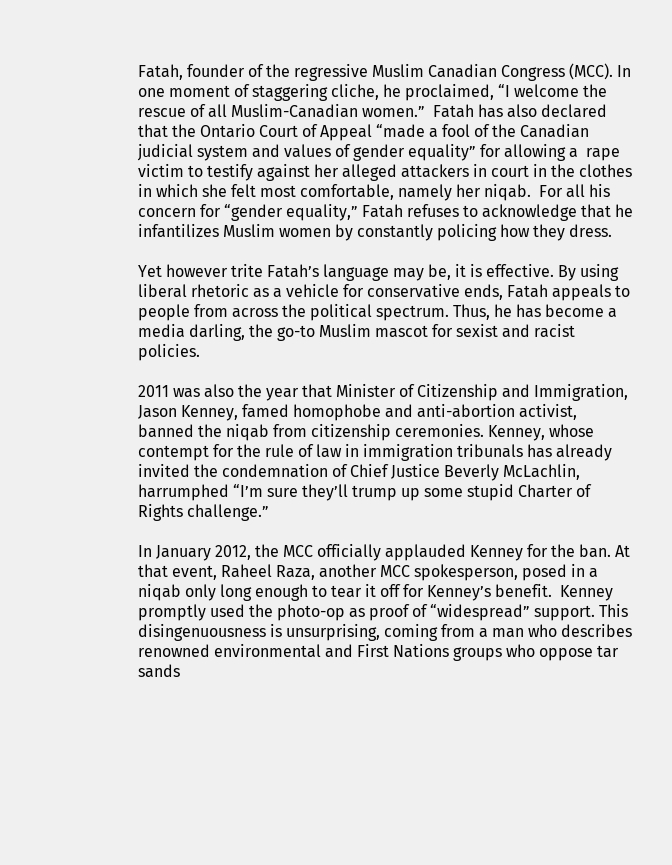Fatah, founder of the regressive Muslim Canadian Congress (MCC). In one moment of staggering cliche, he proclaimed, “I welcome the rescue of all Muslim-Canadian women.”  Fatah has also declared that the Ontario Court of Appeal “made a fool of the Canadian judicial system and values of gender equality” for allowing a  rape victim to testify against her alleged attackers in court in the clothes in which she felt most comfortable, namely her niqab.  For all his concern for “gender equality,” Fatah refuses to acknowledge that he infantilizes Muslim women by constantly policing how they dress.

Yet however trite Fatah’s language may be, it is effective. By using liberal rhetoric as a vehicle for conservative ends, Fatah appeals to people from across the political spectrum. Thus, he has become a media darling, the go-to Muslim mascot for sexist and racist policies.

2011 was also the year that Minister of Citizenship and Immigration, Jason Kenney, famed homophobe and anti-abortion activist,  banned the niqab from citizenship ceremonies. Kenney, whose contempt for the rule of law in immigration tribunals has already invited the condemnation of Chief Justice Beverly McLachlin,  harrumphed “I’m sure they’ll trump up some stupid Charter of Rights challenge.”

In January 2012, the MCC officially applauded Kenney for the ban. At that event, Raheel Raza, another MCC spokesperson, posed in a niqab only long enough to tear it off for Kenney’s benefit.  Kenney promptly used the photo-op as proof of “widespread” support. This disingenuousness is unsurprising, coming from a man who describes renowned environmental and First Nations groups who oppose tar sands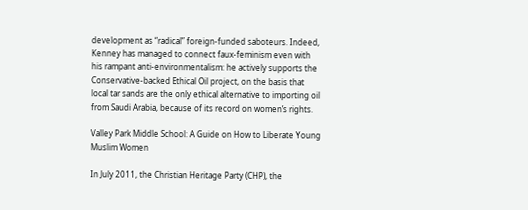development as “radical” foreign-funded saboteurs. Indeed, Kenney has managed to connect faux-feminism even with his rampant anti-environmentalism: he actively supports the Conservative-backed Ethical Oil project, on the basis that local tar sands are the only ethical alternative to importing oil from Saudi Arabia, because of its record on women’s rights.

Valley Park Middle School: A Guide on How to Liberate Young Muslim Women

In July 2011, the Christian Heritage Party (CHP), the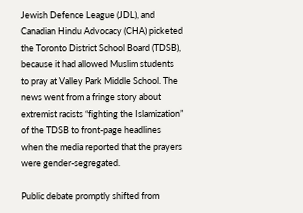Jewish Defence League (JDL), and Canadian Hindu Advocacy (CHA) picketed the Toronto District School Board (TDSB), because it had allowed Muslim students to pray at Valley Park Middle School. The news went from a fringe story about extremist racists “fighting the Islamization” of the TDSB to front-page headlines when the media reported that the prayers were gender-segregated.

Public debate promptly shifted from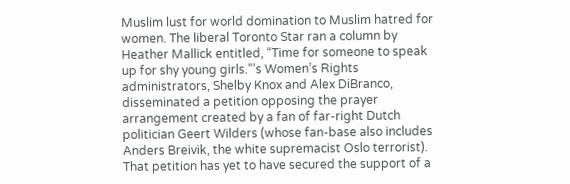Muslim lust for world domination to Muslim hatred for women. The liberal Toronto Star ran a column by Heather Mallick entitled, “Time for someone to speak up for shy young girls.”’s Women’s Rights administrators, Shelby Knox and Alex DiBranco, disseminated a petition opposing the prayer arrangement created by a fan of far-right Dutch politician Geert Wilders (whose fan-base also includes Anders Breivik, the white supremacist Oslo terrorist). That petition has yet to have secured the support of a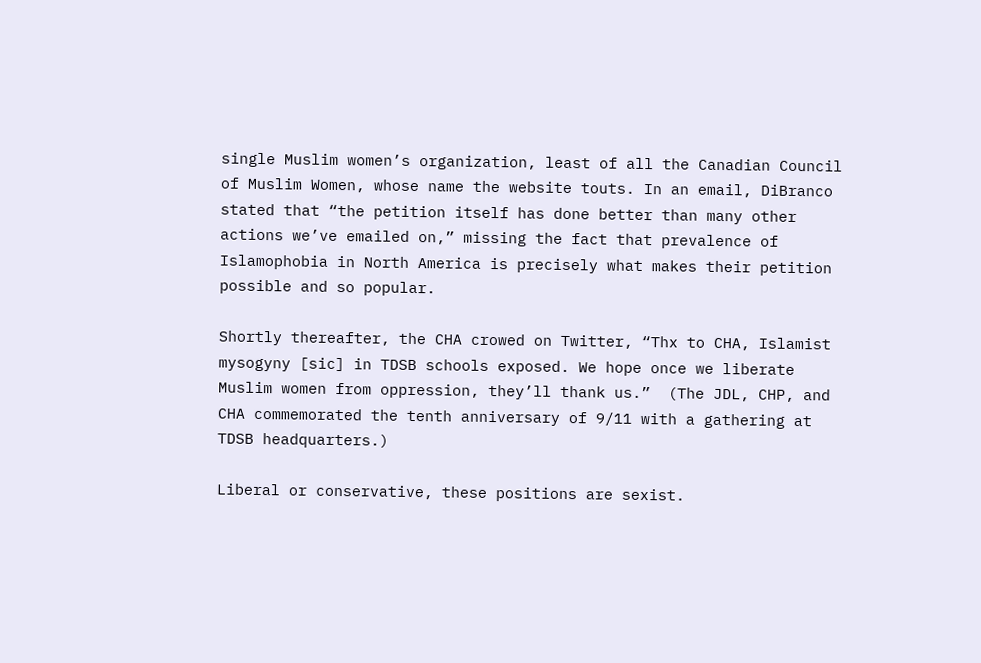single Muslim women’s organization, least of all the Canadian Council of Muslim Women, whose name the website touts. In an email, DiBranco stated that “the petition itself has done better than many other actions we’ve emailed on,” missing the fact that prevalence of Islamophobia in North America is precisely what makes their petition possible and so popular.

Shortly thereafter, the CHA crowed on Twitter, “Thx to CHA, Islamist mysogyny [sic] in TDSB schools exposed. We hope once we liberate Muslim women from oppression, they’ll thank us.”  (The JDL, CHP, and CHA commemorated the tenth anniversary of 9/11 with a gathering at TDSB headquarters.)

Liberal or conservative, these positions are sexist.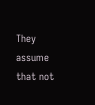They assume that not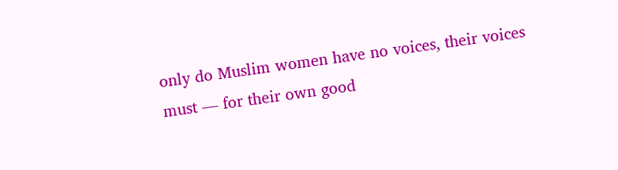only do Muslim women have no voices, their voices must — for their own good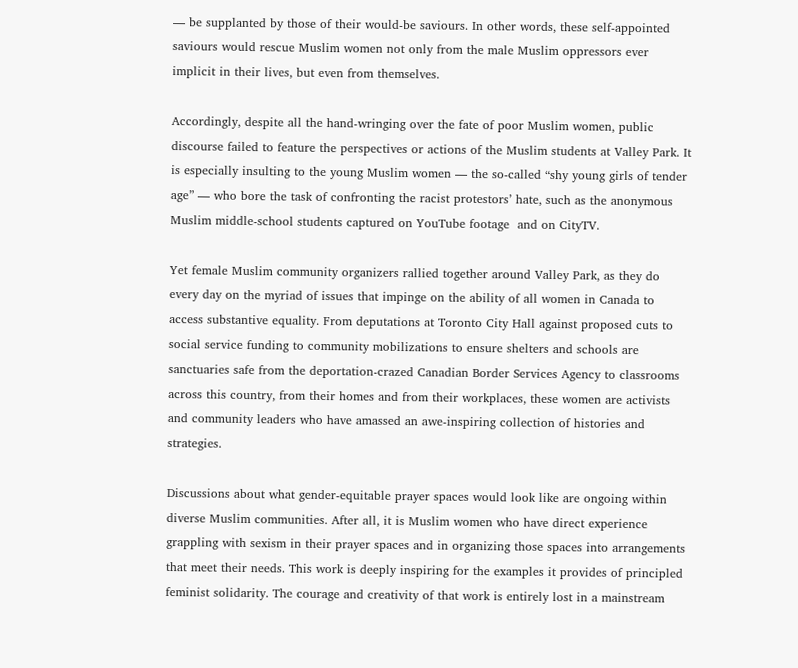— be supplanted by those of their would-be saviours. In other words, these self-appointed saviours would rescue Muslim women not only from the male Muslim oppressors ever implicit in their lives, but even from themselves.

Accordingly, despite all the hand-wringing over the fate of poor Muslim women, public discourse failed to feature the perspectives or actions of the Muslim students at Valley Park. It is especially insulting to the young Muslim women — the so-called “shy young girls of tender age” — who bore the task of confronting the racist protestors’ hate, such as the anonymous Muslim middle-school students captured on YouTube footage  and on CityTV.

Yet female Muslim community organizers rallied together around Valley Park, as they do every day on the myriad of issues that impinge on the ability of all women in Canada to access substantive equality. From deputations at Toronto City Hall against proposed cuts to social service funding to community mobilizations to ensure shelters and schools are sanctuaries safe from the deportation-crazed Canadian Border Services Agency to classrooms across this country, from their homes and from their workplaces, these women are activists and community leaders who have amassed an awe-inspiring collection of histories and strategies.

Discussions about what gender-equitable prayer spaces would look like are ongoing within diverse Muslim communities. After all, it is Muslim women who have direct experience grappling with sexism in their prayer spaces and in organizing those spaces into arrangements that meet their needs. This work is deeply inspiring for the examples it provides of principled feminist solidarity. The courage and creativity of that work is entirely lost in a mainstream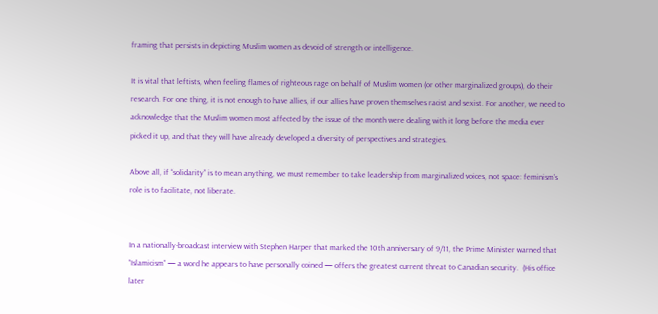framing that persists in depicting Muslim women as devoid of strength or intelligence.

It is vital that leftists, when feeling flames of righteous rage on behalf of Muslim women (or other marginalized groups), do their research. For one thing, it is not enough to have allies, if our allies have proven themselves racist and sexist. For another, we need to acknowledge that the Muslim women most affected by the issue of the month were dealing with it long before the media ever picked it up, and that they will have already developed a diversity of perspectives and strategies.

Above all, if “solidarity” is to mean anything, we must remember to take leadership from marginalized voices, not space: feminism’s role is to facilitate, not liberate.


In a nationally-broadcast interview with Stephen Harper that marked the 10th anniversary of 9/11, the Prime Minister warned that “Islamicism” — a word he appears to have personally coined — offers the greatest current threat to Canadian security.  (His office later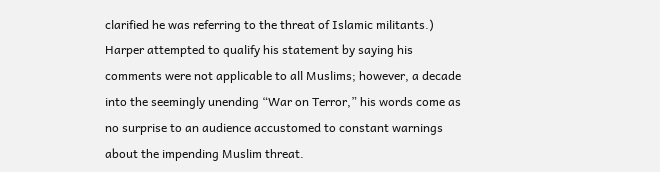clarified he was referring to the threat of Islamic militants.) Harper attempted to qualify his statement by saying his comments were not applicable to all Muslims; however, a decade into the seemingly unending “War on Terror,” his words come as no surprise to an audience accustomed to constant warnings about the impending Muslim threat.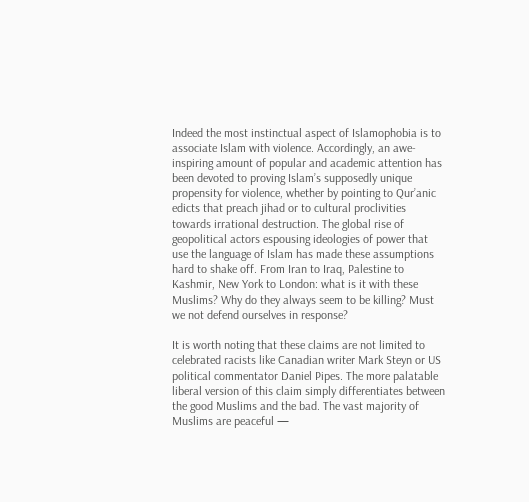Indeed the most instinctual aspect of Islamophobia is to associate Islam with violence. Accordingly, an awe-inspiring amount of popular and academic attention has been devoted to proving Islam’s supposedly unique propensity for violence, whether by pointing to Qur’anic edicts that preach jihad or to cultural proclivities towards irrational destruction. The global rise of geopolitical actors espousing ideologies of power that use the language of Islam has made these assumptions hard to shake off. From Iran to Iraq, Palestine to Kashmir, New York to London: what is it with these Muslims? Why do they always seem to be killing? Must we not defend ourselves in response?

It is worth noting that these claims are not limited to celebrated racists like Canadian writer Mark Steyn or US political commentator Daniel Pipes. The more palatable liberal version of this claim simply differentiates between the good Muslims and the bad. The vast majority of Muslims are peaceful —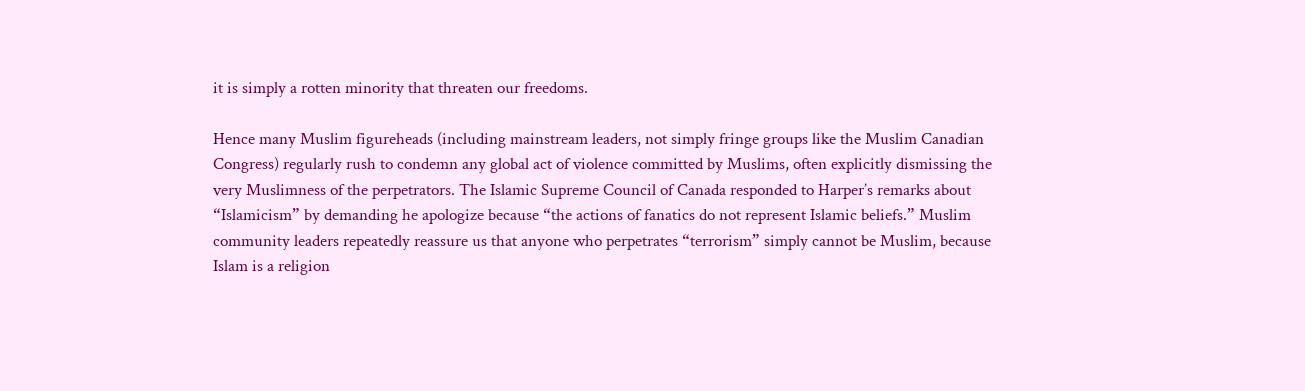it is simply a rotten minority that threaten our freedoms.

Hence many Muslim figureheads (including mainstream leaders, not simply fringe groups like the Muslim Canadian Congress) regularly rush to condemn any global act of violence committed by Muslims, often explicitly dismissing the very Muslimness of the perpetrators. The Islamic Supreme Council of Canada responded to Harper’s remarks about “Islamicism” by demanding he apologize because “the actions of fanatics do not represent Islamic beliefs.” Muslim community leaders repeatedly reassure us that anyone who perpetrates “terrorism” simply cannot be Muslim, because Islam is a religion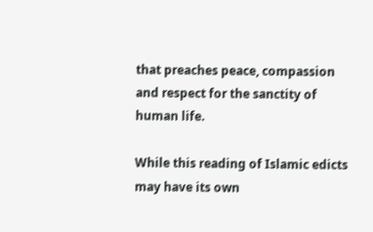that preaches peace, compassion and respect for the sanctity of human life.

While this reading of Islamic edicts may have its own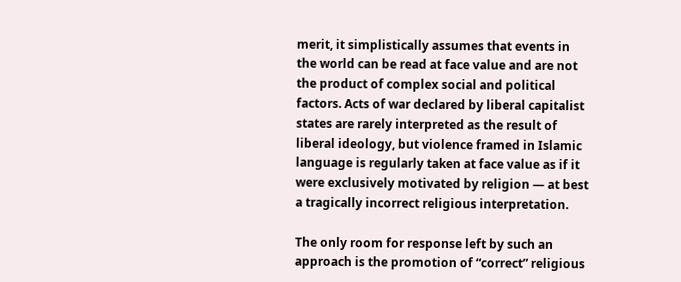merit, it simplistically assumes that events in the world can be read at face value and are not the product of complex social and political factors. Acts of war declared by liberal capitalist states are rarely interpreted as the result of liberal ideology, but violence framed in Islamic language is regularly taken at face value as if it were exclusively motivated by religion — at best a tragically incorrect religious interpretation.

The only room for response left by such an approach is the promotion of “correct” religious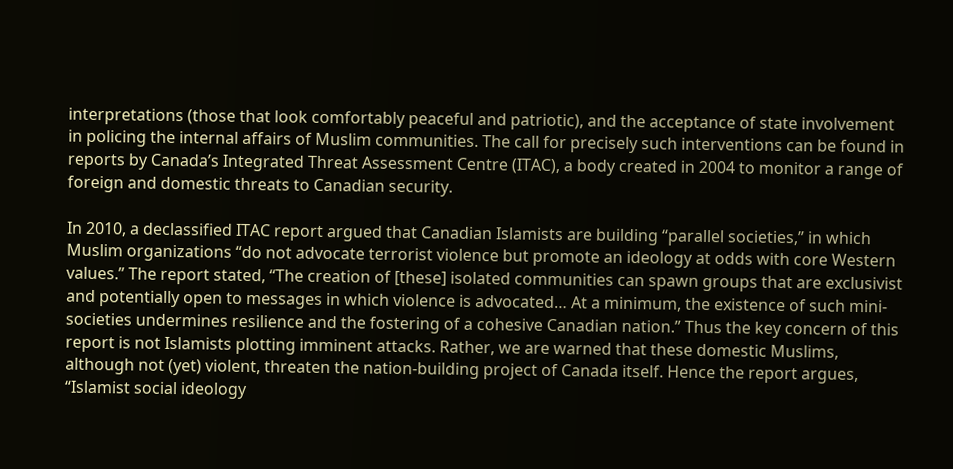interpretations (those that look comfortably peaceful and patriotic), and the acceptance of state involvement in policing the internal affairs of Muslim communities. The call for precisely such interventions can be found in reports by Canada’s Integrated Threat Assessment Centre (ITAC), a body created in 2004 to monitor a range of foreign and domestic threats to Canadian security.

In 2010, a declassified ITAC report argued that Canadian Islamists are building “parallel societies,” in which Muslim organizations “do not advocate terrorist violence but promote an ideology at odds with core Western values.” The report stated, “The creation of [these] isolated communities can spawn groups that are exclusivist and potentially open to messages in which violence is advocated… At a minimum, the existence of such mini-societies undermines resilience and the fostering of a cohesive Canadian nation.” Thus the key concern of this report is not Islamists plotting imminent attacks. Rather, we are warned that these domestic Muslims, although not (yet) violent, threaten the nation-building project of Canada itself. Hence the report argues, “Islamist social ideology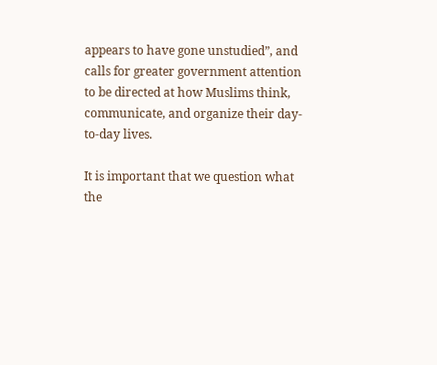appears to have gone unstudied”, and calls for greater government attention to be directed at how Muslims think, communicate, and organize their day-to-day lives.

It is important that we question what the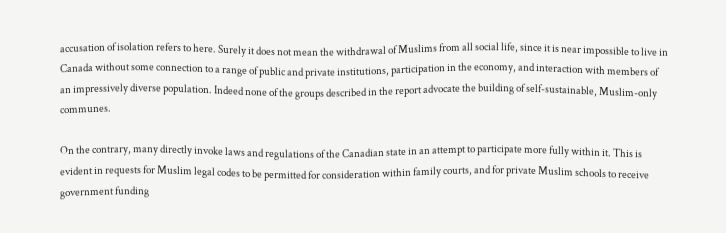accusation of isolation refers to here. Surely it does not mean the withdrawal of Muslims from all social life, since it is near impossible to live in Canada without some connection to a range of public and private institutions, participation in the economy, and interaction with members of an impressively diverse population. Indeed none of the groups described in the report advocate the building of self-sustainable, Muslim-only communes.

On the contrary, many directly invoke laws and regulations of the Canadian state in an attempt to participate more fully within it. This is evident in requests for Muslim legal codes to be permitted for consideration within family courts, and for private Muslim schools to receive government funding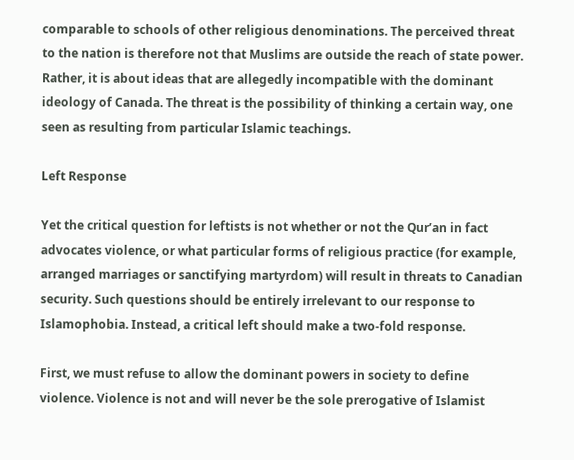comparable to schools of other religious denominations. The perceived threat to the nation is therefore not that Muslims are outside the reach of state power. Rather, it is about ideas that are allegedly incompatible with the dominant ideology of Canada. The threat is the possibility of thinking a certain way, one seen as resulting from particular Islamic teachings.

Left Response

Yet the critical question for leftists is not whether or not the Qur’an in fact advocates violence, or what particular forms of religious practice (for example, arranged marriages or sanctifying martyrdom) will result in threats to Canadian security. Such questions should be entirely irrelevant to our response to Islamophobia. Instead, a critical left should make a two-fold response.

First, we must refuse to allow the dominant powers in society to define violence. Violence is not and will never be the sole prerogative of Islamist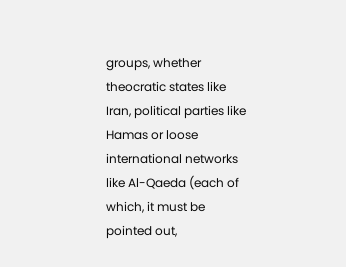groups, whether theocratic states like Iran, political parties like Hamas or loose international networks like Al-Qaeda (each of which, it must be pointed out,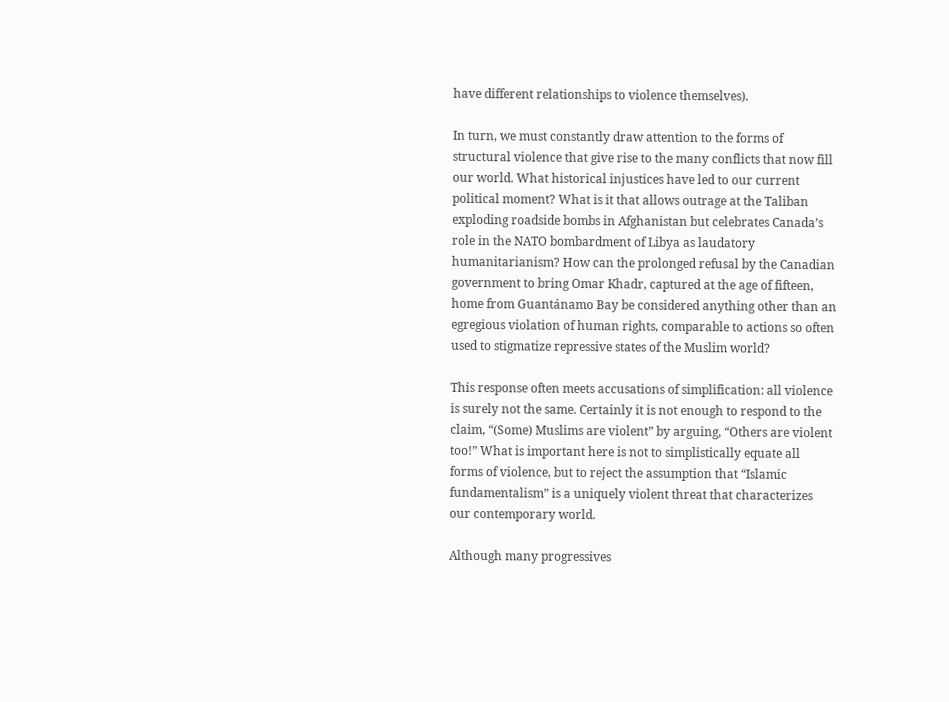have different relationships to violence themselves).

In turn, we must constantly draw attention to the forms of structural violence that give rise to the many conflicts that now fill our world. What historical injustices have led to our current political moment? What is it that allows outrage at the Taliban exploding roadside bombs in Afghanistan but celebrates Canada’s role in the NATO bombardment of Libya as laudatory humanitarianism? How can the prolonged refusal by the Canadian government to bring Omar Khadr, captured at the age of fifteen, home from Guantánamo Bay be considered anything other than an egregious violation of human rights, comparable to actions so often used to stigmatize repressive states of the Muslim world?

This response often meets accusations of simplification: all violence is surely not the same. Certainly it is not enough to respond to the claim, “(Some) Muslims are violent” by arguing, “Others are violent too!” What is important here is not to simplistically equate all forms of violence, but to reject the assumption that “Islamic fundamentalism” is a uniquely violent threat that characterizes our contemporary world.

Although many progressives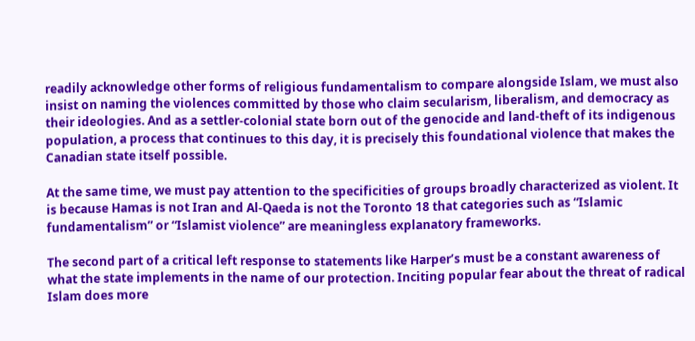readily acknowledge other forms of religious fundamentalism to compare alongside Islam, we must also insist on naming the violences committed by those who claim secularism, liberalism, and democracy as their ideologies. And as a settler-colonial state born out of the genocide and land-theft of its indigenous population, a process that continues to this day, it is precisely this foundational violence that makes the Canadian state itself possible.

At the same time, we must pay attention to the specificities of groups broadly characterized as violent. It is because Hamas is not Iran and Al-Qaeda is not the Toronto 18 that categories such as “Islamic fundamentalism” or “Islamist violence” are meaningless explanatory frameworks.

The second part of a critical left response to statements like Harper’s must be a constant awareness of what the state implements in the name of our protection. Inciting popular fear about the threat of radical Islam does more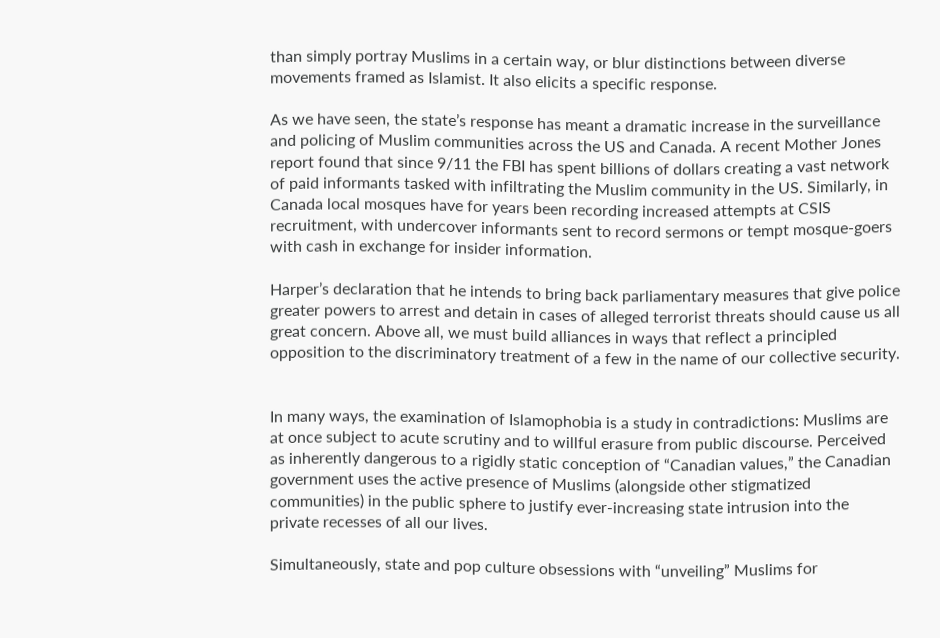than simply portray Muslims in a certain way, or blur distinctions between diverse movements framed as Islamist. It also elicits a specific response.

As we have seen, the state’s response has meant a dramatic increase in the surveillance and policing of Muslim communities across the US and Canada. A recent Mother Jones report found that since 9/11 the FBI has spent billions of dollars creating a vast network of paid informants tasked with infiltrating the Muslim community in the US. Similarly, in Canada local mosques have for years been recording increased attempts at CSIS recruitment, with undercover informants sent to record sermons or tempt mosque-goers with cash in exchange for insider information.

Harper’s declaration that he intends to bring back parliamentary measures that give police greater powers to arrest and detain in cases of alleged terrorist threats should cause us all great concern. Above all, we must build alliances in ways that reflect a principled opposition to the discriminatory treatment of a few in the name of our collective security.


In many ways, the examination of Islamophobia is a study in contradictions: Muslims are at once subject to acute scrutiny and to willful erasure from public discourse. Perceived as inherently dangerous to a rigidly static conception of “Canadian values,” the Canadian government uses the active presence of Muslims (alongside other stigmatized communities) in the public sphere to justify ever-increasing state intrusion into the private recesses of all our lives.

Simultaneously, state and pop culture obsessions with “unveiling” Muslims for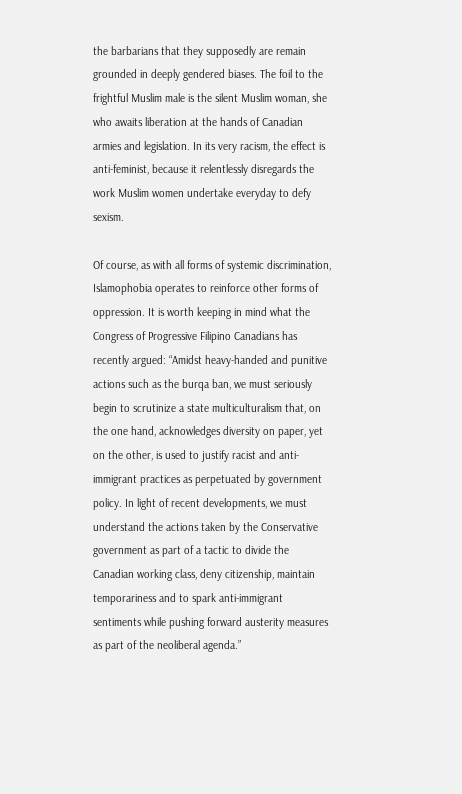the barbarians that they supposedly are remain grounded in deeply gendered biases. The foil to the frightful Muslim male is the silent Muslim woman, she who awaits liberation at the hands of Canadian armies and legislation. In its very racism, the effect is anti-feminist, because it relentlessly disregards the work Muslim women undertake everyday to defy sexism.

Of course, as with all forms of systemic discrimination, Islamophobia operates to reinforce other forms of oppression. It is worth keeping in mind what the Congress of Progressive Filipino Canadians has recently argued: “Amidst heavy-handed and punitive actions such as the burqa ban, we must seriously begin to scrutinize a state multiculturalism that, on the one hand, acknowledges diversity on paper, yet on the other, is used to justify racist and anti-immigrant practices as perpetuated by government policy. In light of recent developments, we must understand the actions taken by the Conservative government as part of a tactic to divide the Canadian working class, deny citizenship, maintain temporariness and to spark anti-immigrant sentiments while pushing forward austerity measures as part of the neoliberal agenda.”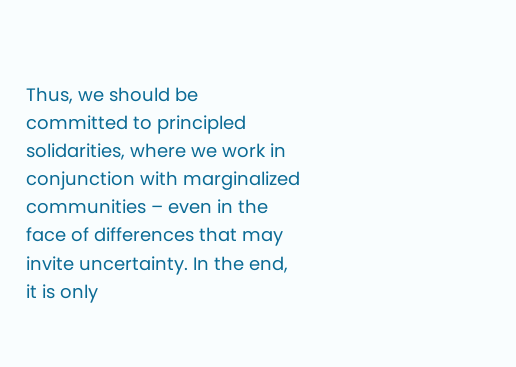Thus, we should be committed to principled solidarities, where we work in conjunction with marginalized communities – even in the face of differences that may invite uncertainty. In the end, it is only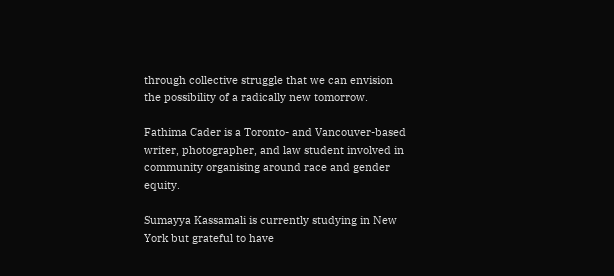through collective struggle that we can envision the possibility of a radically new tomorrow.

Fathima Cader is a Toronto- and Vancouver-based writer, photographer, and law student involved in community organising around race and gender equity.

Sumayya Kassamali is currently studying in New York but grateful to have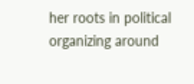her roots in political organizing around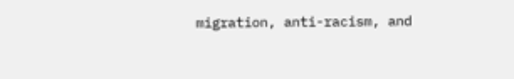migration, anti-racism, and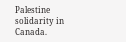Palestine solidarity in Canada.